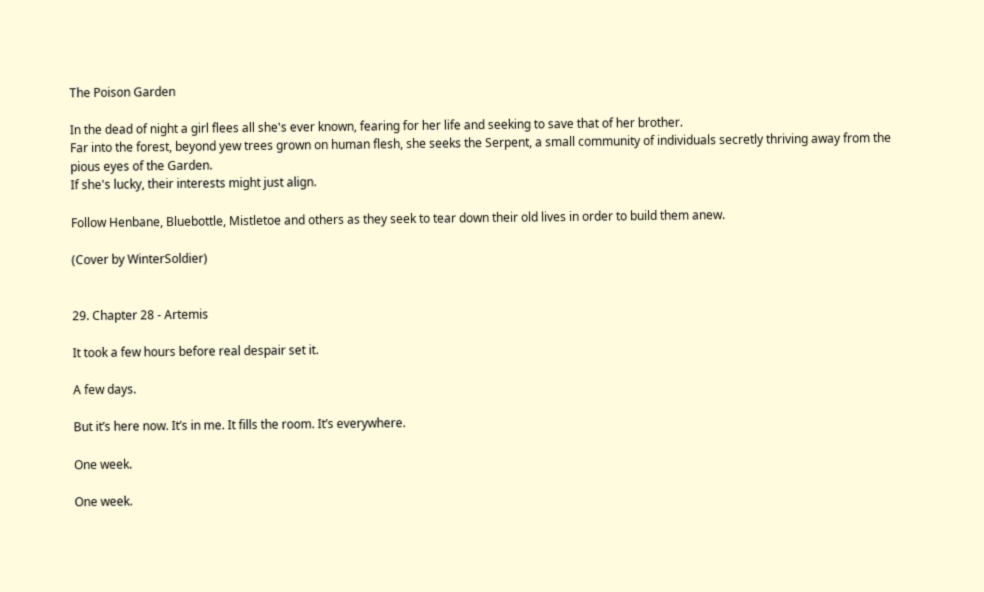The Poison Garden

In the dead of night a girl flees all she's ever known, fearing for her life and seeking to save that of her brother.
Far into the forest, beyond yew trees grown on human flesh, she seeks the Serpent, a small community of individuals secretly thriving away from the pious eyes of the Garden.
If she's lucky, their interests might just align.

Follow Henbane, Bluebottle, Mistletoe and others as they seek to tear down their old lives in order to build them anew.

(Cover by WinterSoldier)


29. Chapter 28 - Artemis

It took a few hours before real despair set it.

A few days.

But it’s here now. It’s in me. It fills the room. It’s everywhere.

One week.

One week.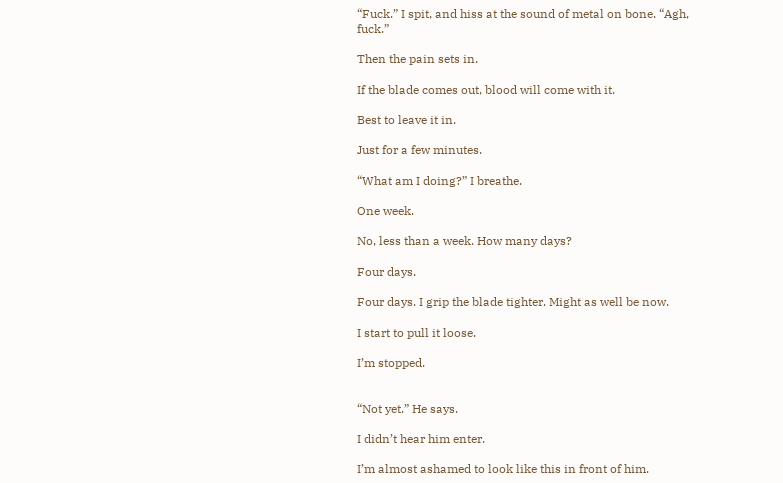“Fuck.” I spit, and hiss at the sound of metal on bone. “Agh, fuck.”

Then the pain sets in.

If the blade comes out, blood will come with it.

Best to leave it in.

Just for a few minutes.

“What am I doing?” I breathe.

One week.

No, less than a week. How many days?

Four days.

Four days. I grip the blade tighter. Might as well be now.

I start to pull it loose.

I’m stopped.


“Not yet.” He says.

I didn’t hear him enter.

I’m almost ashamed to look like this in front of him.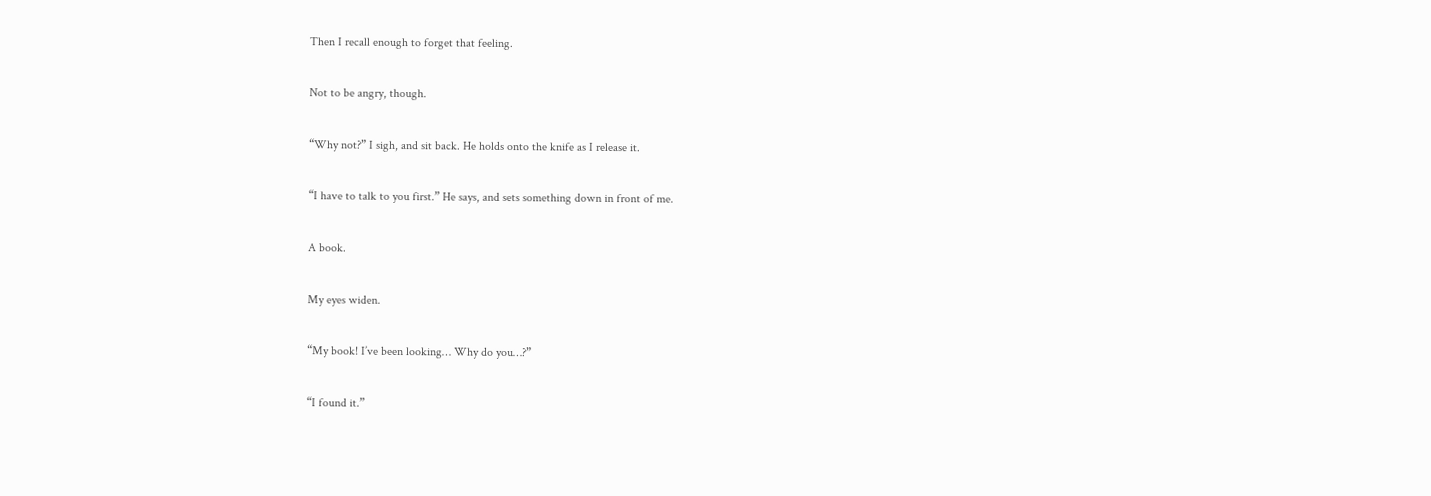Then I recall enough to forget that feeling.

Not to be angry, though.

“Why not?” I sigh, and sit back. He holds onto the knife as I release it.

“I have to talk to you first.” He says, and sets something down in front of me.

A book.

My eyes widen.

“My book! I’ve been looking… Why do you…?”

“I found it.”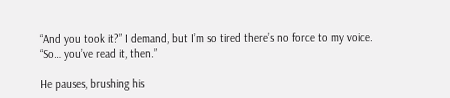“And you took it?” I demand, but I’m so tired there’s no force to my voice. “So… you’ve read it, then.”

He pauses, brushing his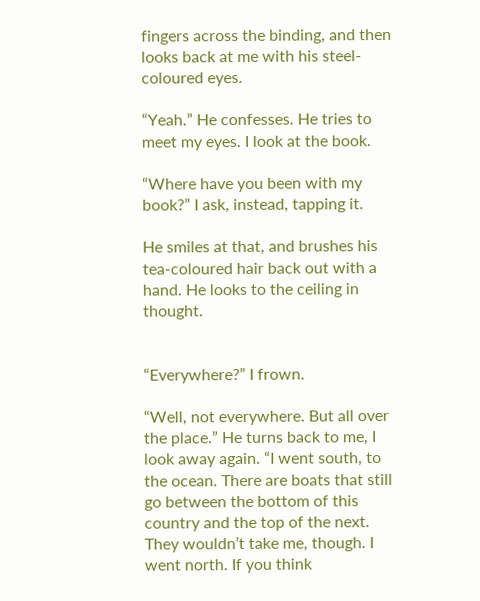fingers across the binding, and then looks back at me with his steel-coloured eyes.

“Yeah.” He confesses. He tries to meet my eyes. I look at the book.

“Where have you been with my book?” I ask, instead, tapping it.

He smiles at that, and brushes his tea-coloured hair back out with a hand. He looks to the ceiling in thought.


“Everywhere?” I frown.

“Well, not everywhere. But all over the place.” He turns back to me, I look away again. “I went south, to the ocean. There are boats that still go between the bottom of this country and the top of the next. They wouldn’t take me, though. I went north. If you think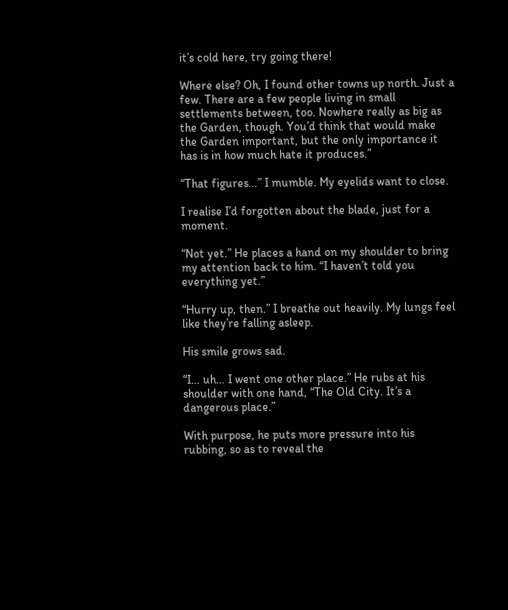it’s cold here, try going there!

Where else? Oh, I found other towns up north. Just a few. There are a few people living in small settlements between, too. Nowhere really as big as the Garden, though. You’d think that would make the Garden important, but the only importance it has is in how much hate it produces.”

“That figures…” I mumble. My eyelids want to close.

I realise I’d forgotten about the blade, just for a moment.

“Not yet.” He places a hand on my shoulder to bring my attention back to him. “I haven’t told you everything yet.”

“Hurry up, then.” I breathe out heavily. My lungs feel like they’re falling asleep.

His smile grows sad.

“I… uh… I went one other place.” He rubs at his shoulder with one hand, “The Old City. It’s a dangerous place.”

With purpose, he puts more pressure into his rubbing, so as to reveal the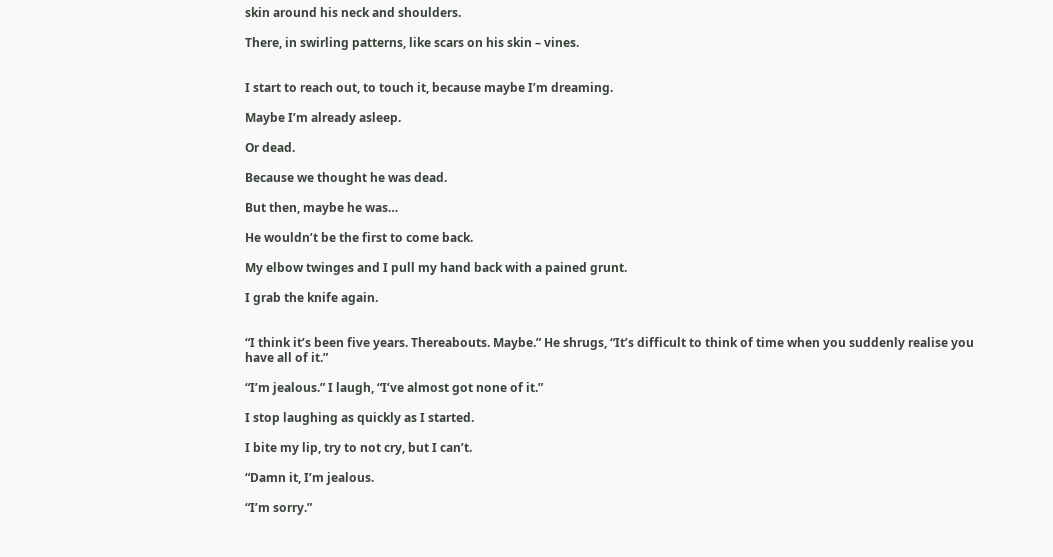skin around his neck and shoulders.

There, in swirling patterns, like scars on his skin – vines.


I start to reach out, to touch it, because maybe I’m dreaming.

Maybe I’m already asleep.

Or dead.

Because we thought he was dead.

But then, maybe he was…

He wouldn’t be the first to come back.

My elbow twinges and I pull my hand back with a pained grunt.

I grab the knife again.


“I think it’s been five years. Thereabouts. Maybe.” He shrugs, “It’s difficult to think of time when you suddenly realise you have all of it.”

“I’m jealous.” I laugh, “I’ve almost got none of it.”

I stop laughing as quickly as I started.

I bite my lip, try to not cry, but I can’t.

“Damn it, I’m jealous.

“I’m sorry.”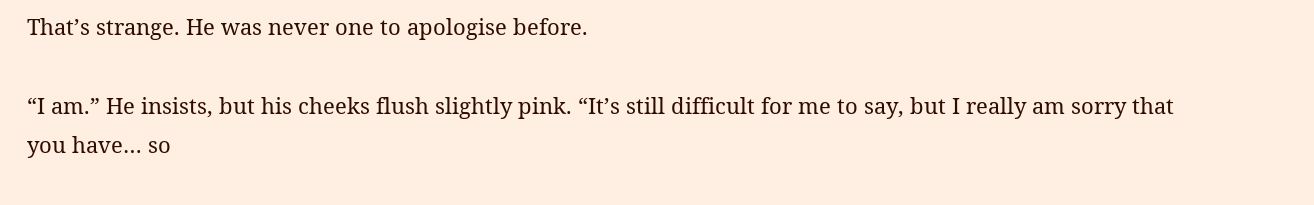That’s strange. He was never one to apologise before.

“I am.” He insists, but his cheeks flush slightly pink. “It’s still difficult for me to say, but I really am sorry that you have… so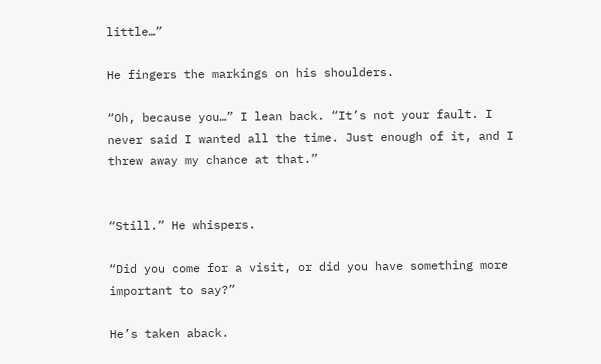little…”

He fingers the markings on his shoulders.

“Oh, because you…” I lean back. “It’s not your fault. I never said I wanted all the time. Just enough of it, and I threw away my chance at that.”


“Still.” He whispers.

“Did you come for a visit, or did you have something more important to say?”

He’s taken aback.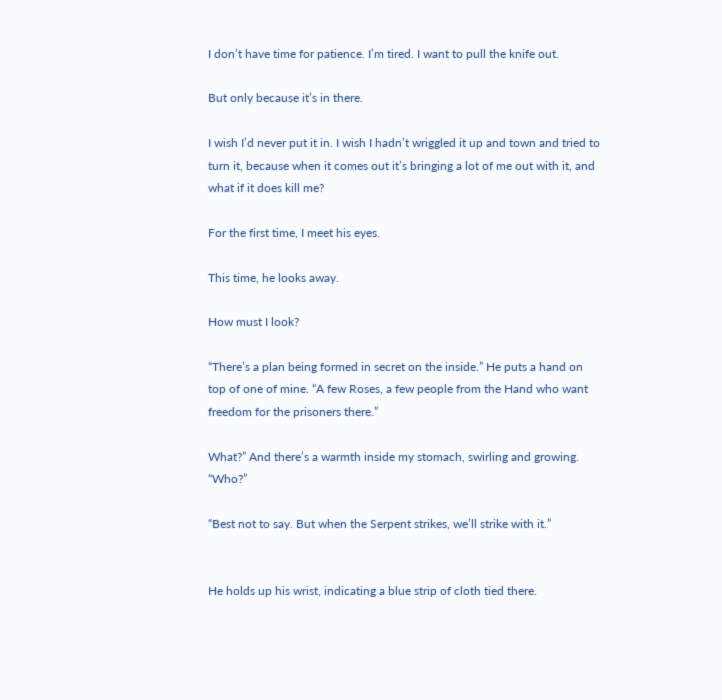I don’t have time for patience. I’m tired. I want to pull the knife out.

But only because it’s in there.

I wish I’d never put it in. I wish I hadn’t wriggled it up and town and tried to turn it, because when it comes out it’s bringing a lot of me out with it, and what if it does kill me?

For the first time, I meet his eyes.

This time, he looks away.

How must I look?

“There’s a plan being formed in secret on the inside.” He puts a hand on top of one of mine. “A few Roses, a few people from the Hand who want freedom for the prisoners there.”

What?” And there’s a warmth inside my stomach, swirling and growing. “Who?”

“Best not to say. But when the Serpent strikes, we’ll strike with it.”


He holds up his wrist, indicating a blue strip of cloth tied there.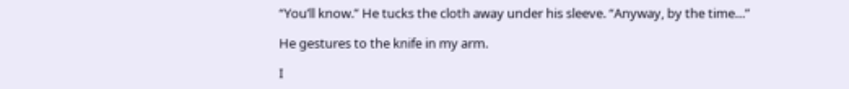“You’ll know.” He tucks the cloth away under his sleeve. “Anyway, by the time…”

He gestures to the knife in my arm.

I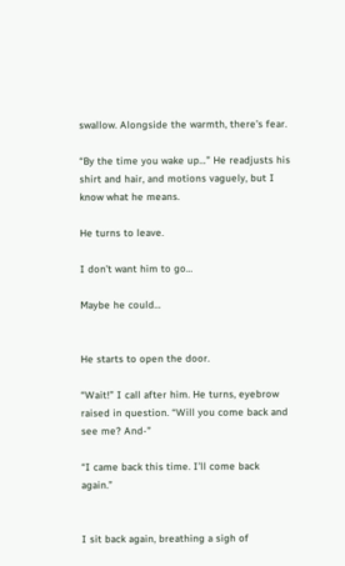swallow. Alongside the warmth, there’s fear.

“By the time you wake up…” He readjusts his shirt and hair, and motions vaguely, but I know what he means.

He turns to leave.

I don’t want him to go…

Maybe he could…


He starts to open the door.

“Wait!” I call after him. He turns, eyebrow raised in question. “Will you come back and see me? And-”

“I came back this time. I’ll come back again.”


I sit back again, breathing a sigh of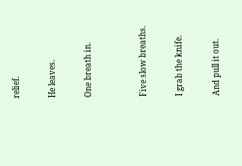relief.

He leaves.

One breath in.


Five slow breaths.

I grab the knife.

And pull it out.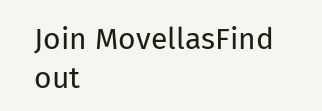Join MovellasFind out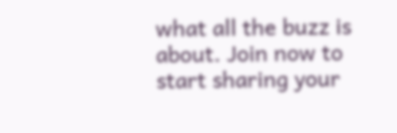what all the buzz is about. Join now to start sharing your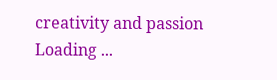creativity and passion
Loading ...